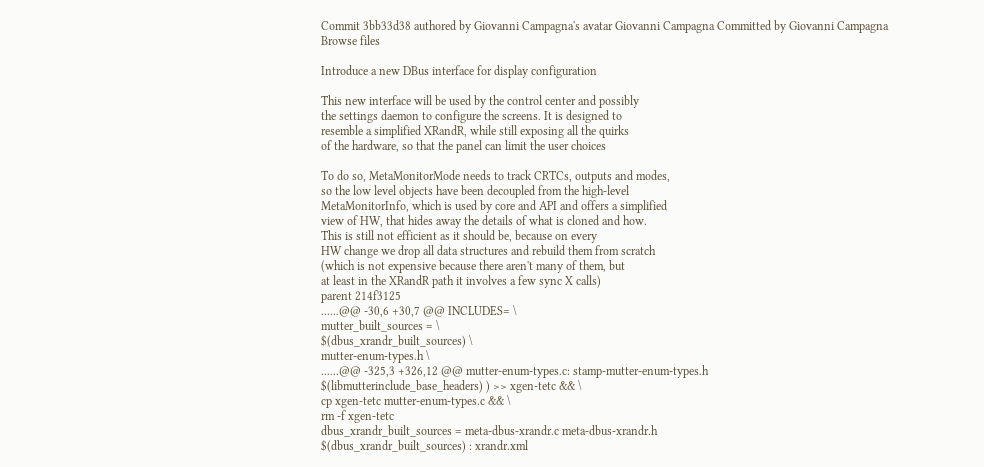Commit 3bb33d38 authored by Giovanni Campagna's avatar Giovanni Campagna Committed by Giovanni Campagna
Browse files

Introduce a new DBus interface for display configuration

This new interface will be used by the control center and possibly
the settings daemon to configure the screens. It is designed to
resemble a simplified XRandR, while still exposing all the quirks
of the hardware, so that the panel can limit the user choices

To do so, MetaMonitorMode needs to track CRTCs, outputs and modes,
so the low level objects have been decoupled from the high-level
MetaMonitorInfo, which is used by core and API and offers a simplified
view of HW, that hides away the details of what is cloned and how.
This is still not efficient as it should be, because on every
HW change we drop all data structures and rebuild them from scratch
(which is not expensive because there aren't many of them, but
at least in the XRandR path it involves a few sync X calls)
parent 214f3125
......@@ -30,6 +30,7 @@ INCLUDES= \
mutter_built_sources = \
$(dbus_xrandr_built_sources) \
mutter-enum-types.h \
......@@ -325,3 +326,12 @@ mutter-enum-types.c: stamp-mutter-enum-types.h
$(libmutterinclude_base_headers) ) >> xgen-tetc && \
cp xgen-tetc mutter-enum-types.c && \
rm -f xgen-tetc
dbus_xrandr_built_sources = meta-dbus-xrandr.c meta-dbus-xrandr.h
$(dbus_xrandr_built_sources) : xrandr.xml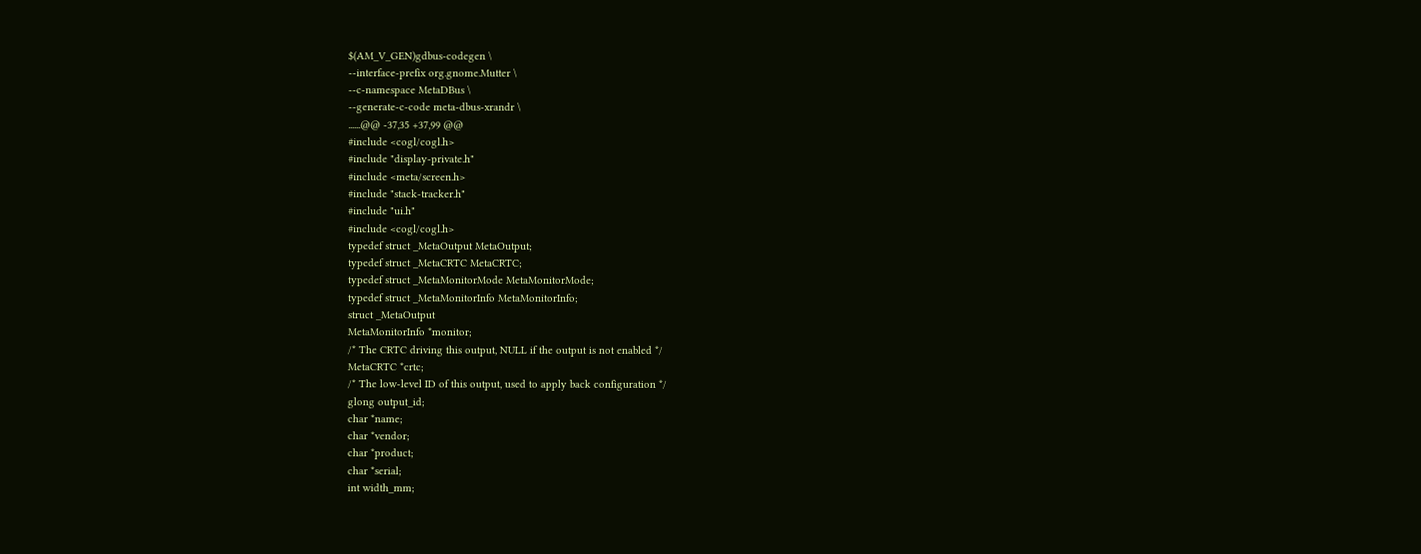$(AM_V_GEN)gdbus-codegen \
--interface-prefix org.gnome.Mutter \
--c-namespace MetaDBus \
--generate-c-code meta-dbus-xrandr \
......@@ -37,35 +37,99 @@
#include <cogl/cogl.h>
#include "display-private.h"
#include <meta/screen.h>
#include "stack-tracker.h"
#include "ui.h"
#include <cogl/cogl.h>
typedef struct _MetaOutput MetaOutput;
typedef struct _MetaCRTC MetaCRTC;
typedef struct _MetaMonitorMode MetaMonitorMode;
typedef struct _MetaMonitorInfo MetaMonitorInfo;
struct _MetaOutput
MetaMonitorInfo *monitor;
/* The CRTC driving this output, NULL if the output is not enabled */
MetaCRTC *crtc;
/* The low-level ID of this output, used to apply back configuration */
glong output_id;
char *name;
char *vendor;
char *product;
char *serial;
int width_mm;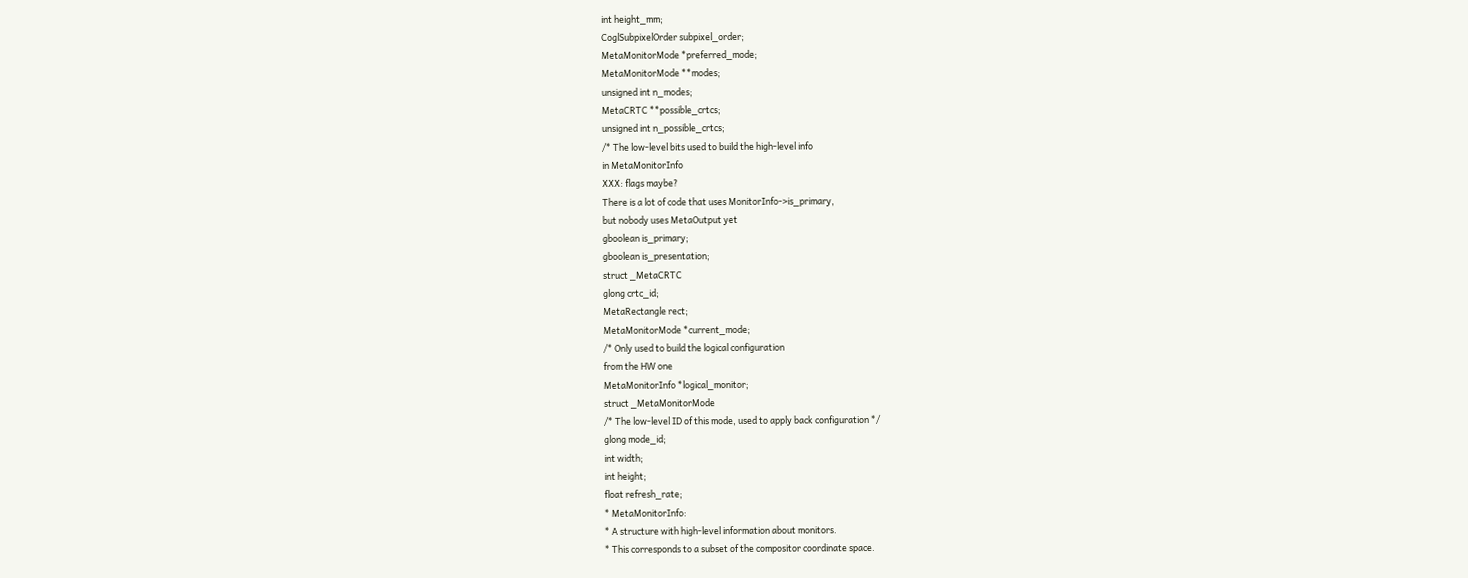int height_mm;
CoglSubpixelOrder subpixel_order;
MetaMonitorMode *preferred_mode;
MetaMonitorMode **modes;
unsigned int n_modes;
MetaCRTC **possible_crtcs;
unsigned int n_possible_crtcs;
/* The low-level bits used to build the high-level info
in MetaMonitorInfo
XXX: flags maybe?
There is a lot of code that uses MonitorInfo->is_primary,
but nobody uses MetaOutput yet
gboolean is_primary;
gboolean is_presentation;
struct _MetaCRTC
glong crtc_id;
MetaRectangle rect;
MetaMonitorMode *current_mode;
/* Only used to build the logical configuration
from the HW one
MetaMonitorInfo *logical_monitor;
struct _MetaMonitorMode
/* The low-level ID of this mode, used to apply back configuration */
glong mode_id;
int width;
int height;
float refresh_rate;
* MetaMonitorInfo:
* A structure with high-level information about monitors.
* This corresponds to a subset of the compositor coordinate space.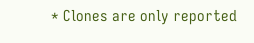* Clones are only reported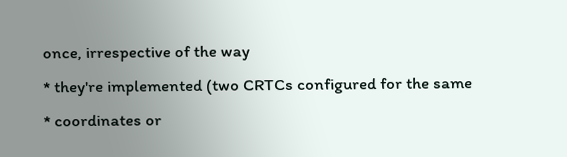once, irrespective of the way
* they're implemented (two CRTCs configured for the same
* coordinates or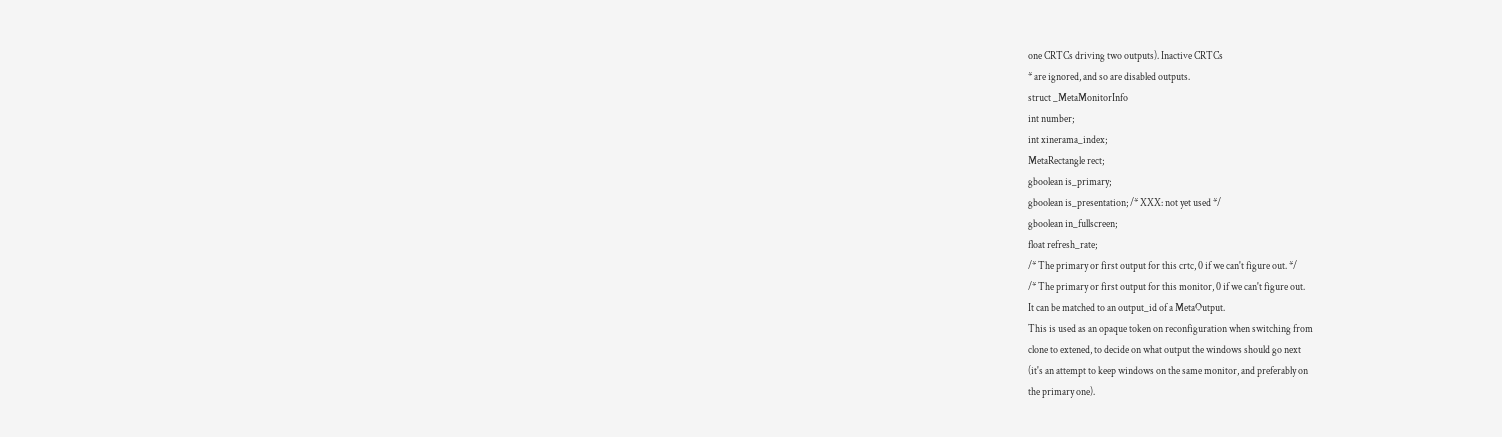one CRTCs driving two outputs). Inactive CRTCs
* are ignored, and so are disabled outputs.
struct _MetaMonitorInfo
int number;
int xinerama_index;
MetaRectangle rect;
gboolean is_primary;
gboolean is_presentation; /* XXX: not yet used */
gboolean in_fullscreen;
float refresh_rate;
/* The primary or first output for this crtc, 0 if we can't figure out. */
/* The primary or first output for this monitor, 0 if we can't figure out.
It can be matched to an output_id of a MetaOutput.
This is used as an opaque token on reconfiguration when switching from
clone to extened, to decide on what output the windows should go next
(it's an attempt to keep windows on the same monitor, and preferably on
the primary one).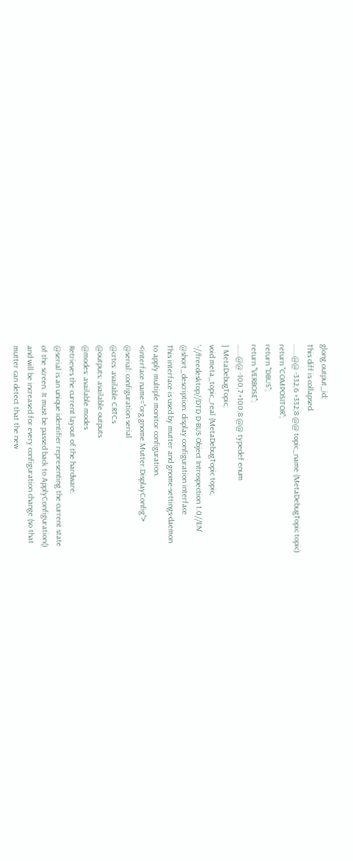glong output_id;
This diff is collapsed.
......@@ -332,6 +332,8 @@ topic_name (MetaDebugTopic topic)
return "COMPOSITOR";
return "DBUS";
return "VERBOSE";
......@@ -100,7 +100,8 @@ typedef enum
} MetaDebugTopic;
void meta_topic_real (MetaDebugTopic topic,
'-//freedesktop//DTD D-BUS Object Introspection 1.0//EN'
@short_description: display configuration interface
This interface is used by mutter and gnome-settings-daemon
to apply multiple monitor configuration.
<interface name="org.gnome.Mutter.DisplayConfig">
@serial: configuration serial
@crtcs: available CRTCs
@outputs: available outputs
@modes: available modes
Retrieves the current layout of the hardware.
@serial is an unique identifier representing the current state
of the screen. It must be passed back to ApplyConfiguration()
and will be increased for every configuration change (so that
mutter can detect that the new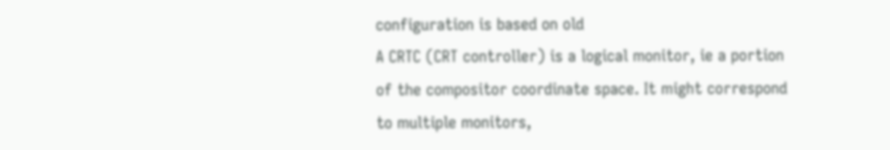configuration is based on old
A CRTC (CRT controller) is a logical monitor, ie a portion
of the compositor coordinate space. It might correspond
to multiple monitors,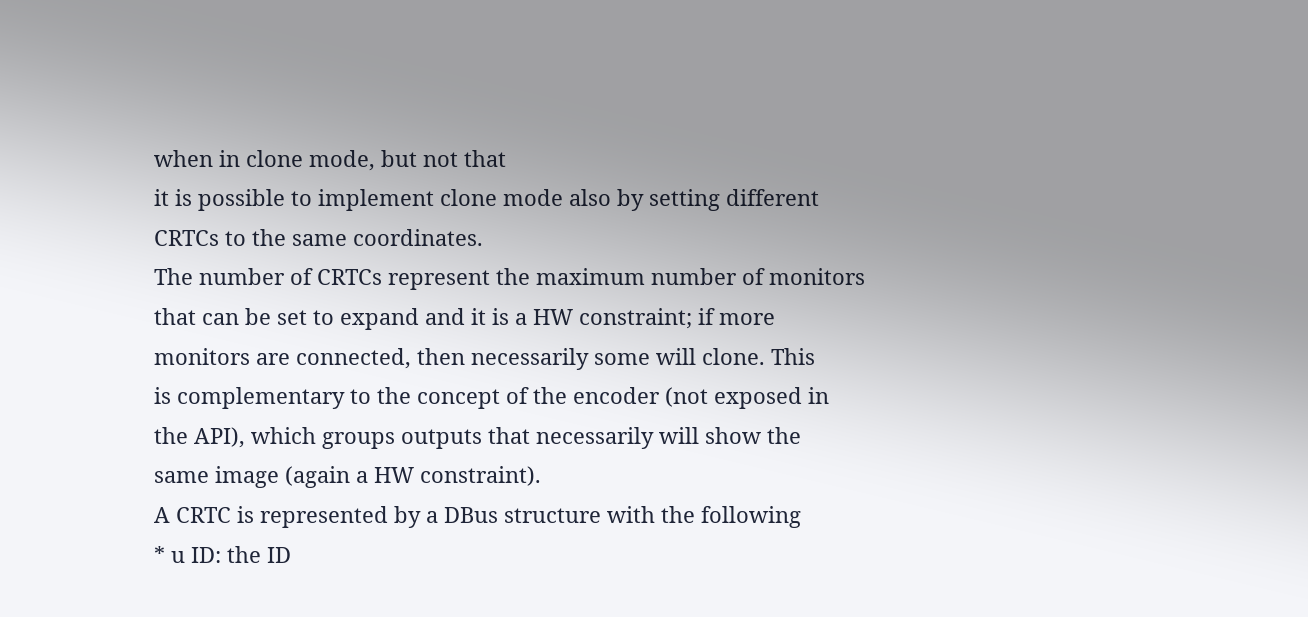when in clone mode, but not that
it is possible to implement clone mode also by setting different
CRTCs to the same coordinates.
The number of CRTCs represent the maximum number of monitors
that can be set to expand and it is a HW constraint; if more
monitors are connected, then necessarily some will clone. This
is complementary to the concept of the encoder (not exposed in
the API), which groups outputs that necessarily will show the
same image (again a HW constraint).
A CRTC is represented by a DBus structure with the following
* u ID: the ID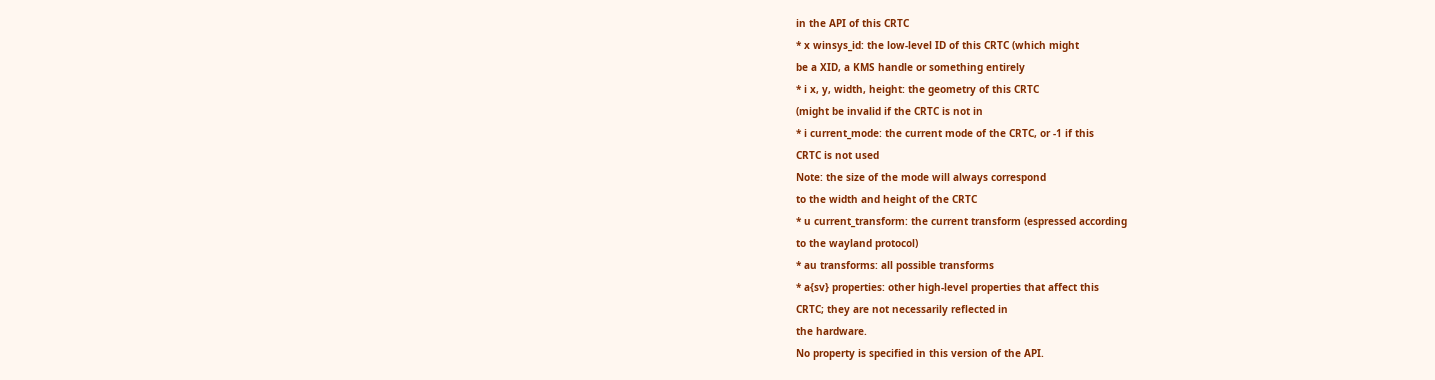in the API of this CRTC
* x winsys_id: the low-level ID of this CRTC (which might
be a XID, a KMS handle or something entirely
* i x, y, width, height: the geometry of this CRTC
(might be invalid if the CRTC is not in
* i current_mode: the current mode of the CRTC, or -1 if this
CRTC is not used
Note: the size of the mode will always correspond
to the width and height of the CRTC
* u current_transform: the current transform (espressed according
to the wayland protocol)
* au transforms: all possible transforms
* a{sv} properties: other high-level properties that affect this
CRTC; they are not necessarily reflected in
the hardware.
No property is specified in this version of the API.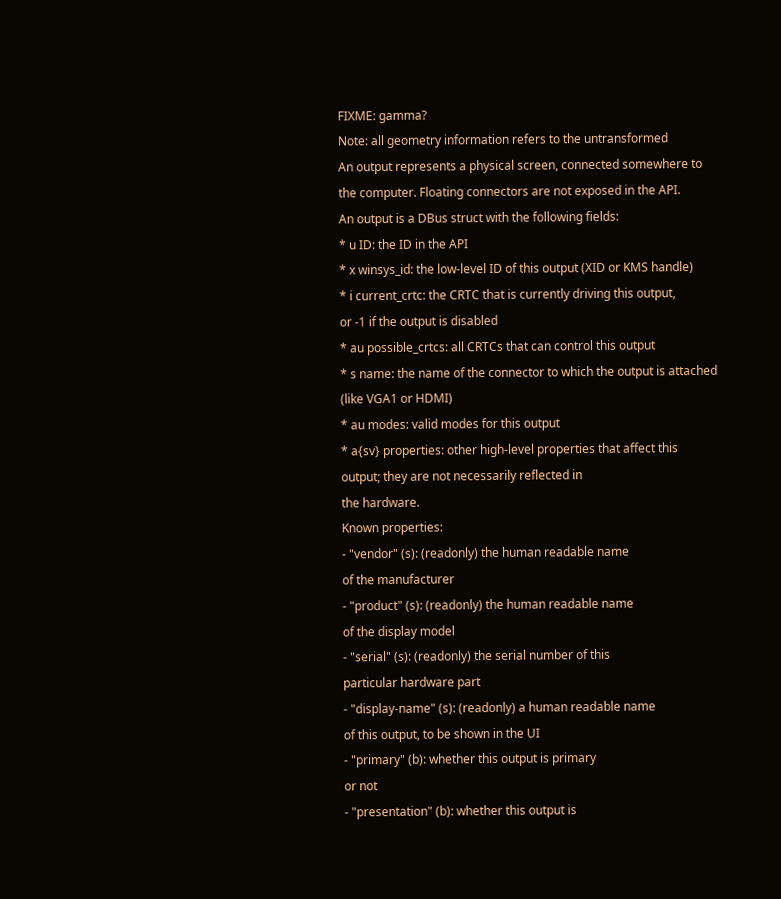FIXME: gamma?
Note: all geometry information refers to the untransformed
An output represents a physical screen, connected somewhere to
the computer. Floating connectors are not exposed in the API.
An output is a DBus struct with the following fields:
* u ID: the ID in the API
* x winsys_id: the low-level ID of this output (XID or KMS handle)
* i current_crtc: the CRTC that is currently driving this output,
or -1 if the output is disabled
* au possible_crtcs: all CRTCs that can control this output
* s name: the name of the connector to which the output is attached
(like VGA1 or HDMI)
* au modes: valid modes for this output
* a{sv} properties: other high-level properties that affect this
output; they are not necessarily reflected in
the hardware.
Known properties:
- "vendor" (s): (readonly) the human readable name
of the manufacturer
- "product" (s): (readonly) the human readable name
of the display model
- "serial" (s): (readonly) the serial number of this
particular hardware part
- "display-name" (s): (readonly) a human readable name
of this output, to be shown in the UI
- "primary" (b): whether this output is primary
or not
- "presentation" (b): whether this output is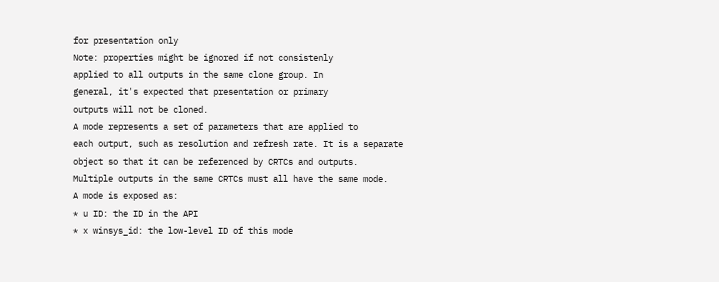for presentation only
Note: properties might be ignored if not consistenly
applied to all outputs in the same clone group. In
general, it's expected that presentation or primary
outputs will not be cloned.
A mode represents a set of parameters that are applied to
each output, such as resolution and refresh rate. It is a separate
object so that it can be referenced by CRTCs and outputs.
Multiple outputs in the same CRTCs must all have the same mode.
A mode is exposed as:
* u ID: the ID in the API
* x winsys_id: the low-level ID of this mode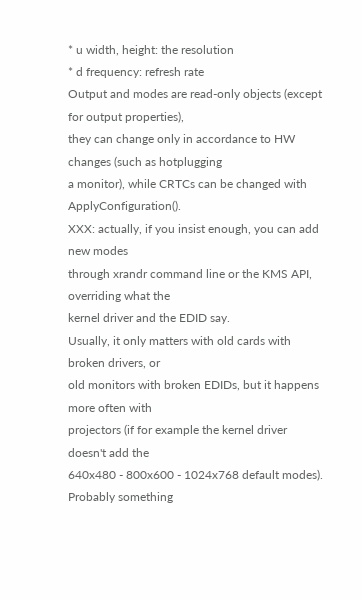* u width, height: the resolution
* d frequency: refresh rate
Output and modes are read-only objects (except for output properties),
they can change only in accordance to HW changes (such as hotplugging
a monitor), while CRTCs can be changed with ApplyConfiguration().
XXX: actually, if you insist enough, you can add new modes
through xrandr command line or the KMS API, overriding what the
kernel driver and the EDID say.
Usually, it only matters with old cards with broken drivers, or
old monitors with broken EDIDs, but it happens more often with
projectors (if for example the kernel driver doesn't add the
640x480 - 800x600 - 1024x768 default modes). Probably something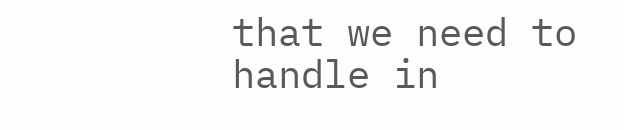that we need to handle in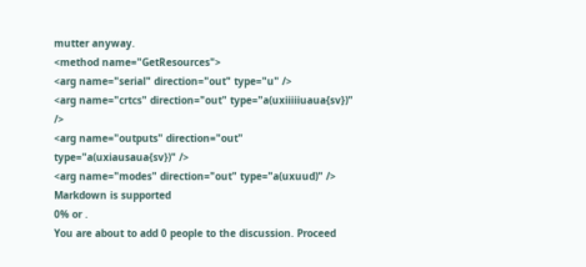mutter anyway.
<method name="GetResources">
<arg name="serial" direction="out" type="u" />
<arg name="crtcs" direction="out" type="a(uxiiiiiuaua{sv})" />
<arg name="outputs" direction="out" type="a(uxiausaua{sv})" />
<arg name="modes" direction="out" type="a(uxuud)" />
Markdown is supported
0% or .
You are about to add 0 people to the discussion. Proceed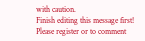with caution.
Finish editing this message first!
Please register or to comment